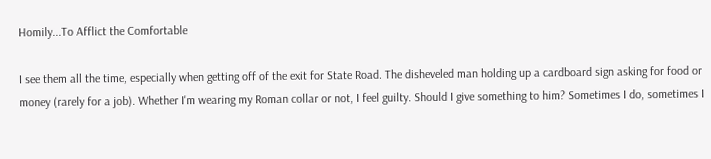Homily...To Afflict the Comfortable

I see them all the time, especially when getting off of the exit for State Road. The disheveled man holding up a cardboard sign asking for food or money (rarely for a job). Whether I'm wearing my Roman collar or not, I feel guilty. Should I give something to him? Sometimes I do, sometimes I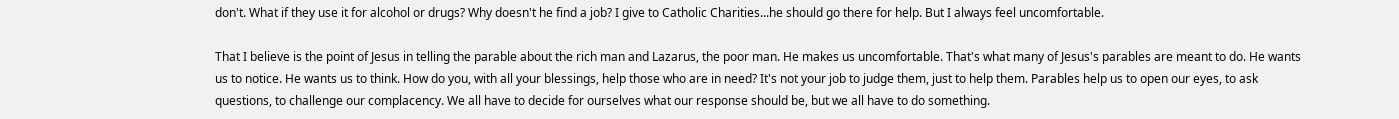don't. What if they use it for alcohol or drugs? Why doesn't he find a job? I give to Catholic Charities...he should go there for help. But I always feel uncomfortable.

That I believe is the point of Jesus in telling the parable about the rich man and Lazarus, the poor man. He makes us uncomfortable. That's what many of Jesus's parables are meant to do. He wants us to notice. He wants us to think. How do you, with all your blessings, help those who are in need? It's not your job to judge them, just to help them. Parables help us to open our eyes, to ask questions, to challenge our complacency. We all have to decide for ourselves what our response should be, but we all have to do something.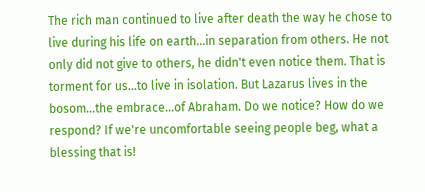The rich man continued to live after death the way he chose to live during his life on earth...in separation from others. He not only did not give to others, he didn't even notice them. That is torment for us...to live in isolation. But Lazarus lives in the bosom...the embrace...of Abraham. Do we notice? How do we respond? If we're uncomfortable seeing people beg, what a blessing that is!